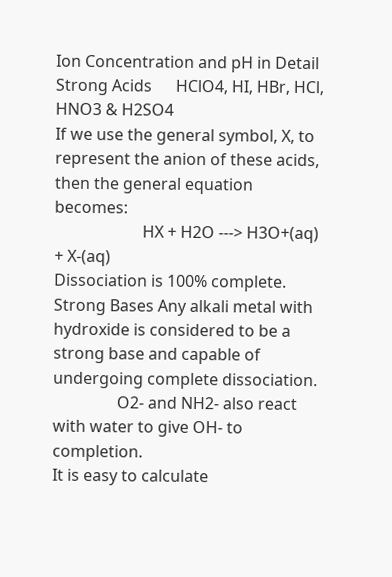Ion Concentration and pH in Detail
Strong Acids      HClO4, HI, HBr, HCl, HNO3 & H2SO4
If we use the general symbol, X, to represent the anion of these acids, then the general equation becomes:
                      HX + H2O ---> H3O+(aq) + X-(aq)
Dissociation is 100% complete.
Strong Bases Any alkali metal with hydroxide is considered to be a strong base and capable of undergoing complete dissociation.
                O2- and NH2- also react with water to give OH- to completion.
It is easy to calculate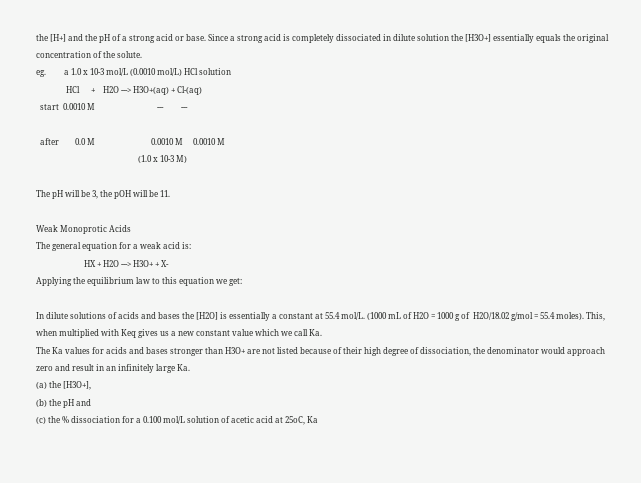the [H+] and the pH of a strong acid or base. Since a strong acid is completely dissociated in dilute solution the [H3O+] essentially equals the original concentration of the solute.
eg.         a 1.0 x 10-3 mol/L (0.0010 mol/L) HCl solution
               HCl      +    H2O ---> H3O+(aq) + Cl-(aq)
  start  0.0010 M                               ---         ---

  after        0.0 M                            0.0010 M     0.0010 M
                                                   (1.0 x 10-3 M)

The pH will be 3, the pOH will be 11.

Weak Monoprotic Acids
The general equation for a weak acid is:
                        HX + H2O ---> H3O+ + X-
Applying the equilibrium law to this equation we get:

In dilute solutions of acids and bases the [H2O] is essentially a constant at 55.4 mol/L. (1000 mL of H2O = 1000 g of  H2O/18.02 g/mol = 55.4 moles). This, when multiplied with Keq gives us a new constant value which we call Ka.
The Ka values for acids and bases stronger than H3O+ are not listed because of their high degree of dissociation, the denominator would approach zero and result in an infinitely large Ka.
(a) the [H3O+],
(b) the pH and
(c) the % dissociation for a 0.100 mol/L solution of acetic acid at 25oC, Ka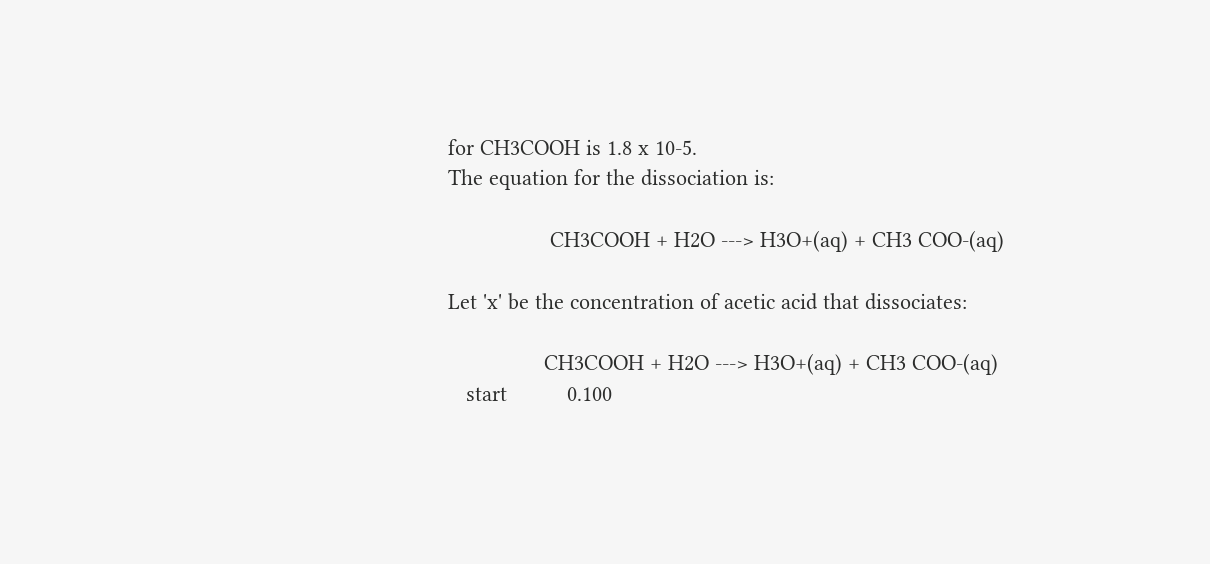for CH3COOH is 1.8 x 10-5.
The equation for the dissociation is:

                 CH3COOH + H2O ---> H3O+(aq) + CH3 COO-(aq)

Let 'x' be the concentration of acetic acid that dissociates:

                CH3COOH + H2O ---> H3O+(aq) + CH3 COO-(aq)
   start          0.100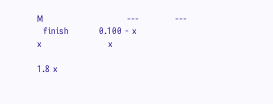M                            ---            ---
  finish          0.100 - x                               x                      x

1.8 x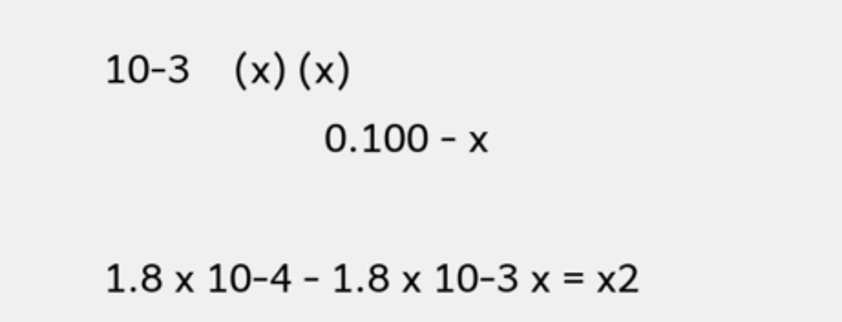10-3    (x) (x)
                    0.100 - x

1.8 x 10-4 - 1.8 x 10-3 x = x2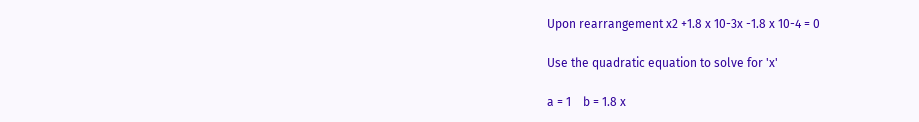Upon rearrangement x2 +1.8 x 10-3x -1.8 x 10-4 = 0

Use the quadratic equation to solve for 'x'

a = 1    b = 1.8 x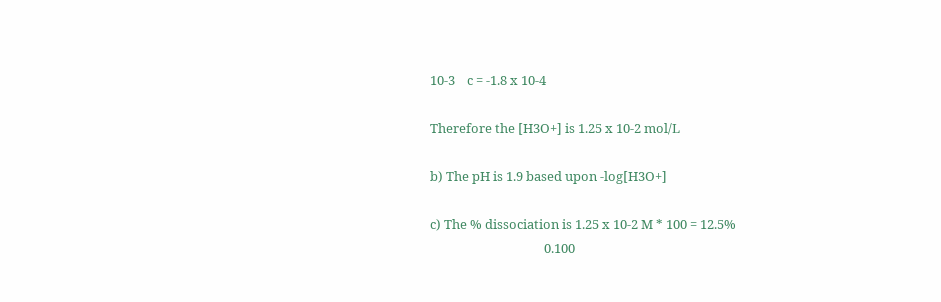10-3    c = -1.8 x 10-4

Therefore the [H3O+] is 1.25 x 10-2 mol/L

b) The pH is 1.9 based upon -log[H3O+]

c) The % dissociation is 1.25 x 10-2 M * 100 = 12.5%
                                      0.100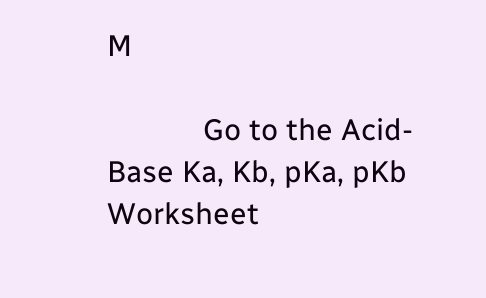M

            Go to the Acid-Base Ka, Kb, pKa, pKb Worksheet